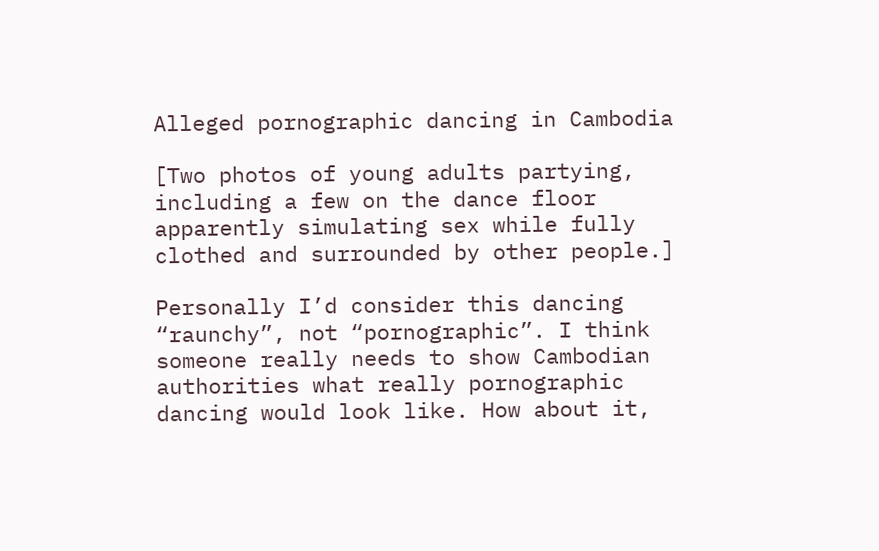Alleged pornographic dancing in Cambodia

[Two photos of young adults partying, including a few on the dance floor apparently simulating sex while fully clothed and surrounded by other people.]

Personally I’d consider this dancing “raunchy”, not “pornographic”. I think someone really needs to show Cambodian authorities what really pornographic dancing would look like. How about it,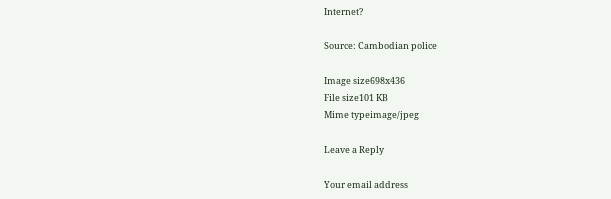Internet?

Source: Cambodian police

Image size698x436
File size101 KB
Mime typeimage/jpeg

Leave a Reply

Your email address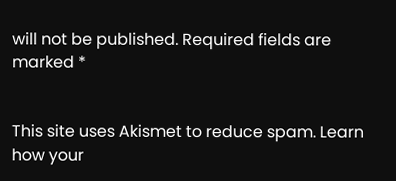will not be published. Required fields are marked *


This site uses Akismet to reduce spam. Learn how your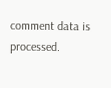comment data is processed.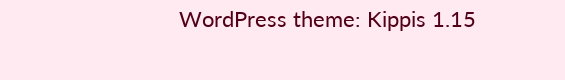WordPress theme: Kippis 1.15